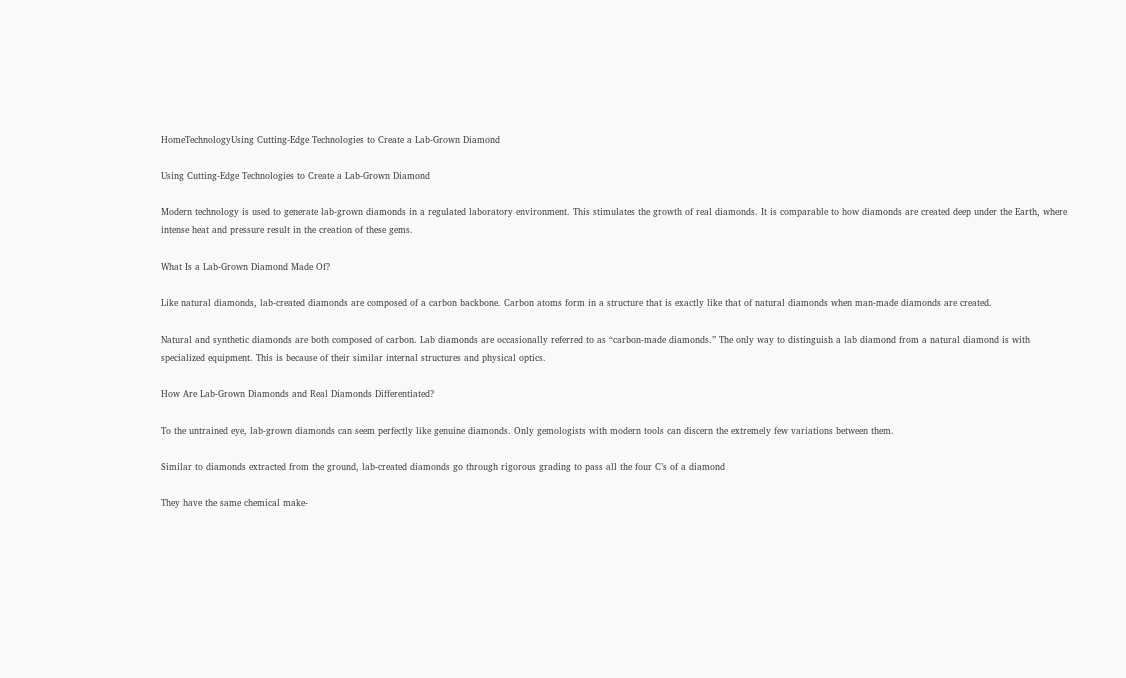HomeTechnologyUsing Cutting-Edge Technologies to Create a Lab-Grown Diamond

Using Cutting-Edge Technologies to Create a Lab-Grown Diamond

Modern technology is used to generate lab-grown diamonds in a regulated laboratory environment. This stimulates the growth of real diamonds. It is comparable to how diamonds are created deep under the Earth, where intense heat and pressure result in the creation of these gems.

What Is a Lab-Grown Diamond Made Of?

Like natural diamonds, lab-created diamonds are composed of a carbon backbone. Carbon atoms form in a structure that is exactly like that of natural diamonds when man-made diamonds are created.

Natural and synthetic diamonds are both composed of carbon. Lab diamonds are occasionally referred to as “carbon-made diamonds.” The only way to distinguish a lab diamond from a natural diamond is with specialized equipment. This is because of their similar internal structures and physical optics.

How Are Lab-Grown Diamonds and Real Diamonds Differentiated?

To the untrained eye, lab-grown diamonds can seem perfectly like genuine diamonds. Only gemologists with modern tools can discern the extremely few variations between them.

Similar to diamonds extracted from the ground, lab-created diamonds go through rigorous grading to pass all the four C’s of a diamond

They have the same chemical make-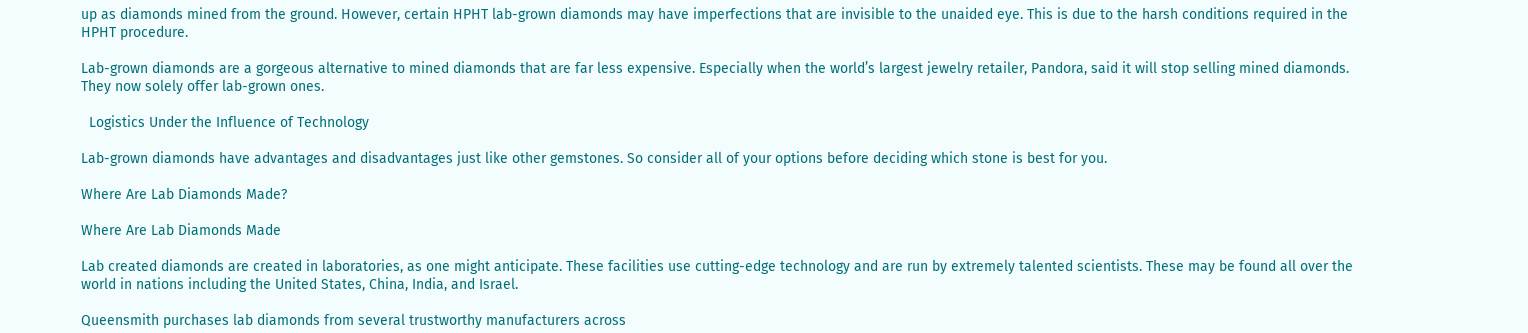up as diamonds mined from the ground. However, certain HPHT lab-grown diamonds may have imperfections that are invisible to the unaided eye. This is due to the harsh conditions required in the HPHT procedure.

Lab-grown diamonds are a gorgeous alternative to mined diamonds that are far less expensive. Especially when the world’s largest jewelry retailer, Pandora, said it will stop selling mined diamonds. They now solely offer lab-grown ones.

  Logistics Under the Influence of Technology

Lab-grown diamonds have advantages and disadvantages just like other gemstones. So consider all of your options before deciding which stone is best for you.

Where Are Lab Diamonds Made?

Where Are Lab Diamonds Made

Lab created diamonds are created in laboratories, as one might anticipate. These facilities use cutting-edge technology and are run by extremely talented scientists. These may be found all over the world in nations including the United States, China, India, and Israel.

Queensmith purchases lab diamonds from several trustworthy manufacturers across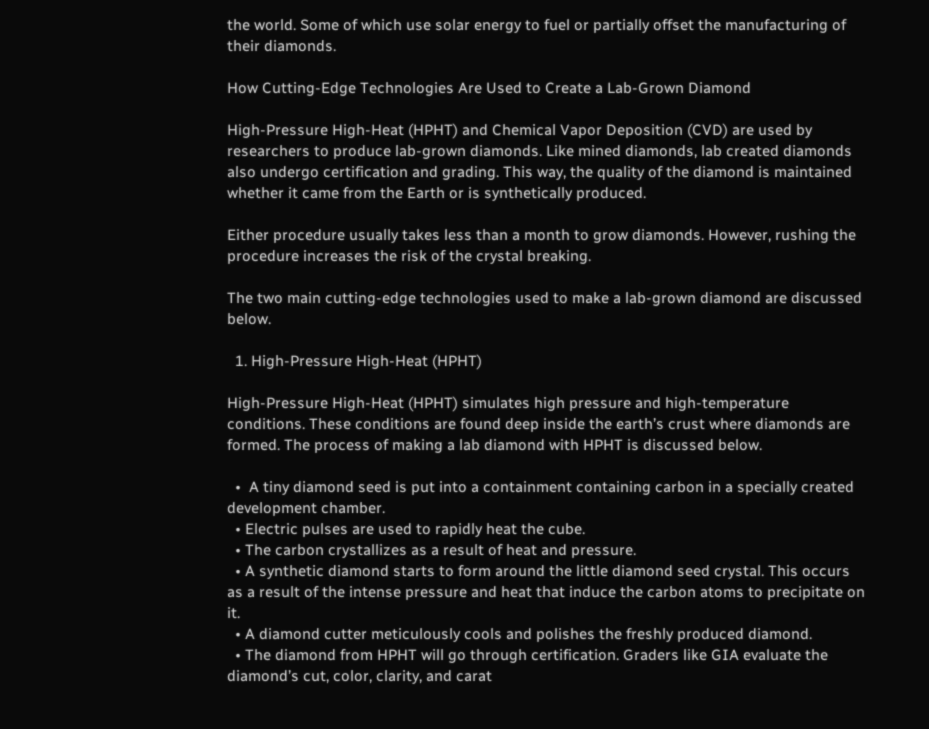the world. Some of which use solar energy to fuel or partially offset the manufacturing of their diamonds.

How Cutting-Edge Technologies Are Used to Create a Lab-Grown Diamond

High-Pressure High-Heat (HPHT) and Chemical Vapor Deposition (CVD) are used by researchers to produce lab-grown diamonds. Like mined diamonds, lab created diamonds also undergo certification and grading. This way, the quality of the diamond is maintained whether it came from the Earth or is synthetically produced.

Either procedure usually takes less than a month to grow diamonds. However, rushing the procedure increases the risk of the crystal breaking.

The two main cutting-edge technologies used to make a lab-grown diamond are discussed below.

  1. High-Pressure High-Heat (HPHT)

High-Pressure High-Heat (HPHT) simulates high pressure and high-temperature conditions. These conditions are found deep inside the earth’s crust where diamonds are formed. The process of making a lab diamond with HPHT is discussed below.

  •  A tiny diamond seed is put into a containment containing carbon in a specially created development chamber.
  • Electric pulses are used to rapidly heat the cube.
  • The carbon crystallizes as a result of heat and pressure.
  • A synthetic diamond starts to form around the little diamond seed crystal. This occurs as a result of the intense pressure and heat that induce the carbon atoms to precipitate on it.
  • A diamond cutter meticulously cools and polishes the freshly produced diamond.
  • The diamond from HPHT will go through certification. Graders like GIA evaluate the diamond’s cut, color, clarity, and carat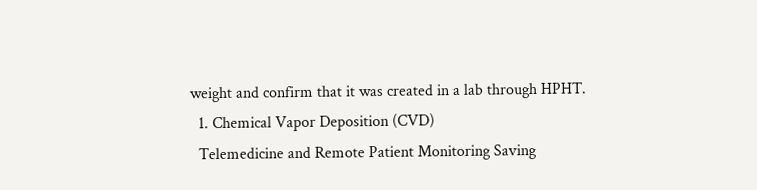weight and confirm that it was created in a lab through HPHT.
  1. Chemical Vapor Deposition (CVD)
  Telemedicine and Remote Patient Monitoring Saving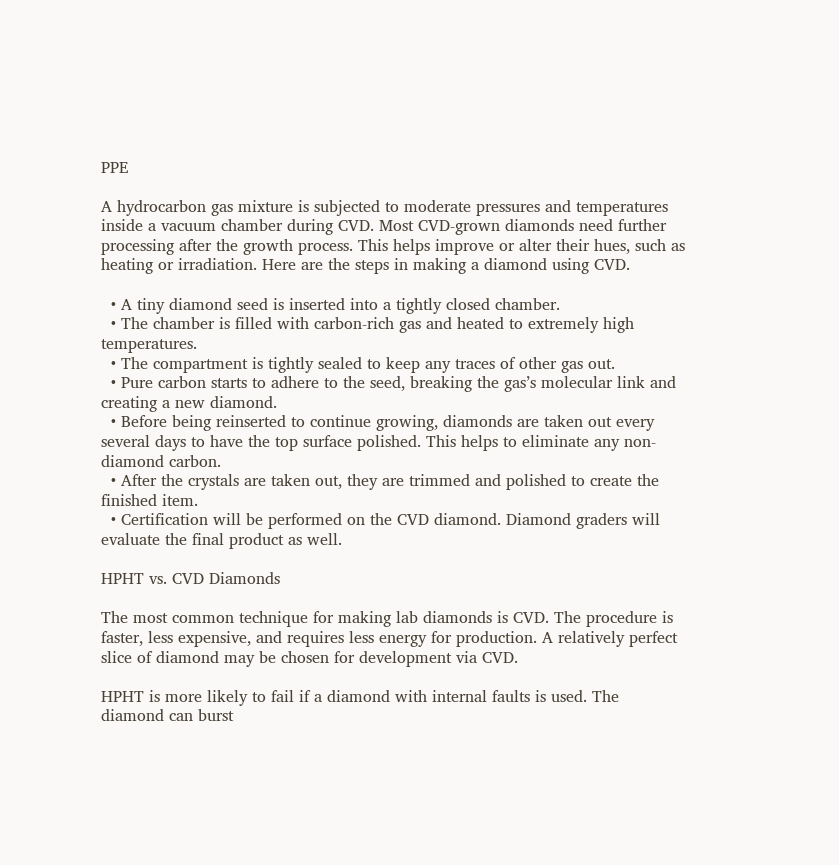PPE

A hydrocarbon gas mixture is subjected to moderate pressures and temperatures inside a vacuum chamber during CVD. Most CVD-grown diamonds need further processing after the growth process. This helps improve or alter their hues, such as heating or irradiation. Here are the steps in making a diamond using CVD.

  • A tiny diamond seed is inserted into a tightly closed chamber.
  • The chamber is filled with carbon-rich gas and heated to extremely high temperatures.
  • The compartment is tightly sealed to keep any traces of other gas out.
  • Pure carbon starts to adhere to the seed, breaking the gas’s molecular link and creating a new diamond.
  • Before being reinserted to continue growing, diamonds are taken out every several days to have the top surface polished. This helps to eliminate any non-diamond carbon.
  • After the crystals are taken out, they are trimmed and polished to create the finished item.
  • Certification will be performed on the CVD diamond. Diamond graders will evaluate the final product as well.

HPHT vs. CVD Diamonds

The most common technique for making lab diamonds is CVD. The procedure is faster, less expensive, and requires less energy for production. A relatively perfect slice of diamond may be chosen for development via CVD.

HPHT is more likely to fail if a diamond with internal faults is used. The diamond can burst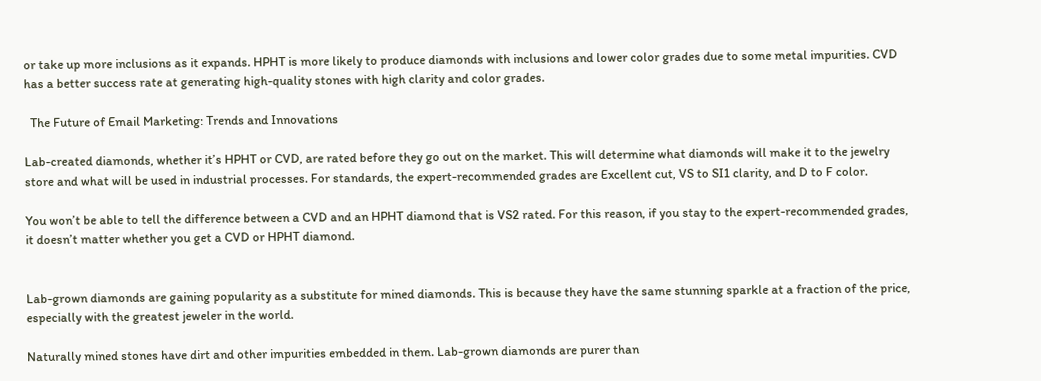or take up more inclusions as it expands. HPHT is more likely to produce diamonds with inclusions and lower color grades due to some metal impurities. CVD has a better success rate at generating high-quality stones with high clarity and color grades.

  The Future of Email Marketing: Trends and Innovations

Lab-created diamonds, whether it’s HPHT or CVD, are rated before they go out on the market. This will determine what diamonds will make it to the jewelry store and what will be used in industrial processes. For standards, the expert-recommended grades are Excellent cut, VS to SI1 clarity, and D to F color.

You won’t be able to tell the difference between a CVD and an HPHT diamond that is VS2 rated. For this reason, if you stay to the expert-recommended grades, it doesn’t matter whether you get a CVD or HPHT diamond.


Lab-grown diamonds are gaining popularity as a substitute for mined diamonds. This is because they have the same stunning sparkle at a fraction of the price, especially with the greatest jeweler in the world.

Naturally mined stones have dirt and other impurities embedded in them. Lab-grown diamonds are purer than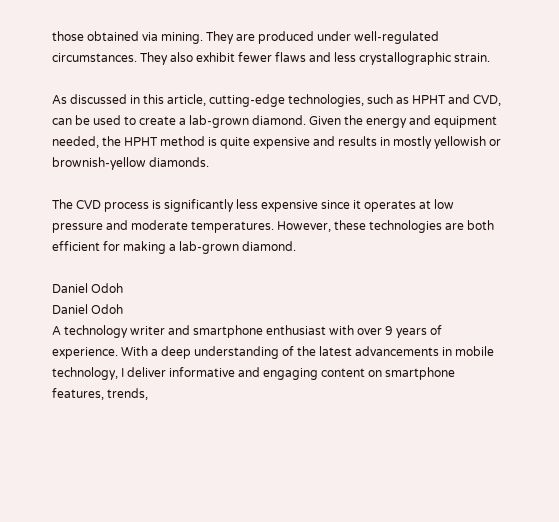those obtained via mining. They are produced under well-regulated circumstances. They also exhibit fewer flaws and less crystallographic strain.

As discussed in this article, cutting-edge technologies, such as HPHT and CVD, can be used to create a lab-grown diamond. Given the energy and equipment needed, the HPHT method is quite expensive and results in mostly yellowish or brownish-yellow diamonds.

The CVD process is significantly less expensive since it operates at low pressure and moderate temperatures. However, these technologies are both efficient for making a lab-grown diamond.

Daniel Odoh
Daniel Odoh
A technology writer and smartphone enthusiast with over 9 years of experience. With a deep understanding of the latest advancements in mobile technology, I deliver informative and engaging content on smartphone features, trends,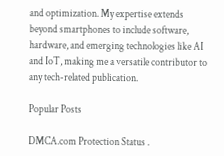and optimization. My expertise extends beyond smartphones to include software, hardware, and emerging technologies like AI and IoT, making me a versatile contributor to any tech-related publication.

Popular Posts

DMCA.com Protection Status .